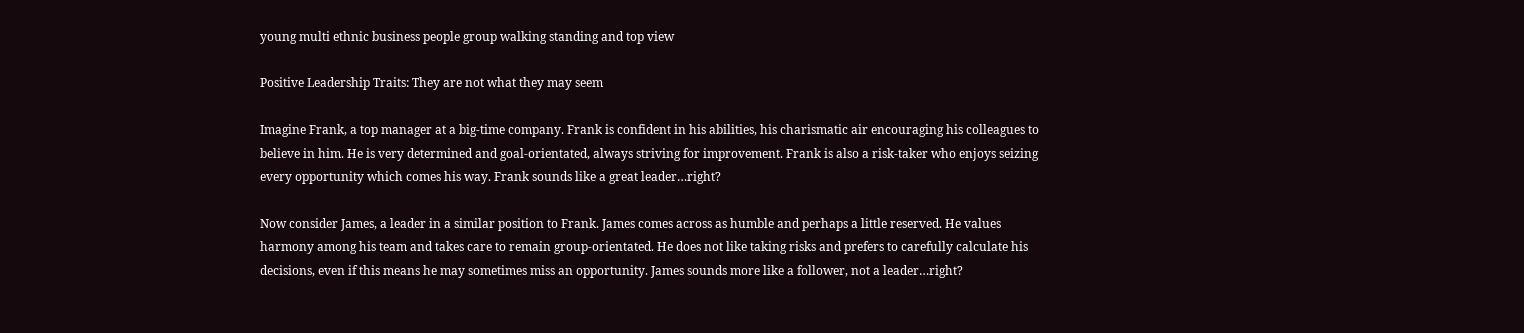young multi ethnic business people group walking standing and top view

Positive Leadership Traits: They are not what they may seem

Imagine Frank, a top manager at a big-time company. Frank is confident in his abilities, his charismatic air encouraging his colleagues to believe in him. He is very determined and goal-orientated, always striving for improvement. Frank is also a risk-taker who enjoys seizing every opportunity which comes his way. Frank sounds like a great leader…right?

Now consider James, a leader in a similar position to Frank. James comes across as humble and perhaps a little reserved. He values harmony among his team and takes care to remain group-orientated. He does not like taking risks and prefers to carefully calculate his decisions, even if this means he may sometimes miss an opportunity. James sounds more like a follower, not a leader…right?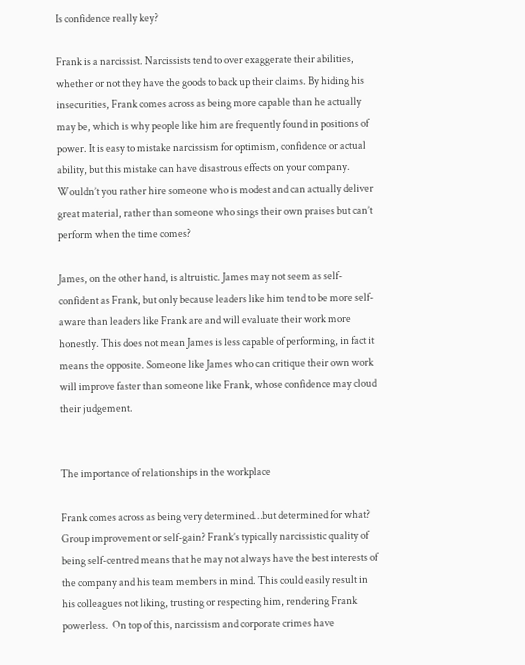Is confidence really key?

Frank is a narcissist. Narcissists tend to over exaggerate their abilities, whether or not they have the goods to back up their claims. By hiding his insecurities, Frank comes across as being more capable than he actually may be, which is why people like him are frequently found in positions of power. It is easy to mistake narcissism for optimism, confidence or actual ability, but this mistake can have disastrous effects on your company. Wouldn’t you rather hire someone who is modest and can actually deliver great material, rather than someone who sings their own praises but can’t perform when the time comes?

James, on the other hand, is altruistic. James may not seem as self-confident as Frank, but only because leaders like him tend to be more self-aware than leaders like Frank are and will evaluate their work more honestly. This does not mean James is less capable of performing, in fact it means the opposite. Someone like James who can critique their own work will improve faster than someone like Frank, whose confidence may cloud their judgement.


The importance of relationships in the workplace

Frank comes across as being very determined…but determined for what? Group improvement or self-gain? Frank’s typically narcissistic quality of being self-centred means that he may not always have the best interests of the company and his team members in mind. This could easily result in his colleagues not liking, trusting or respecting him, rendering Frank powerless.  On top of this, narcissism and corporate crimes have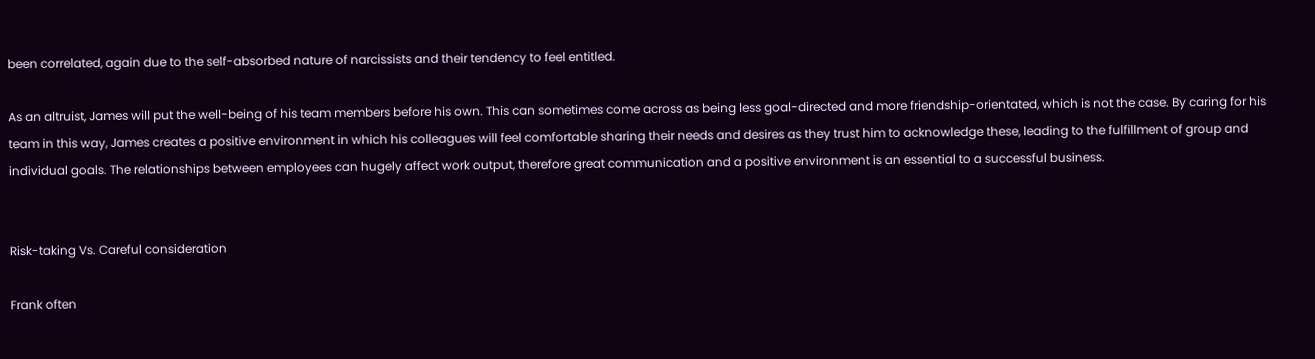been correlated, again due to the self-absorbed nature of narcissists and their tendency to feel entitled.

As an altruist, James will put the well-being of his team members before his own. This can sometimes come across as being less goal-directed and more friendship-orientated, which is not the case. By caring for his team in this way, James creates a positive environment in which his colleagues will feel comfortable sharing their needs and desires as they trust him to acknowledge these, leading to the fulfillment of group and individual goals. The relationships between employees can hugely affect work output, therefore great communication and a positive environment is an essential to a successful business.


Risk-taking Vs. Careful consideration

Frank often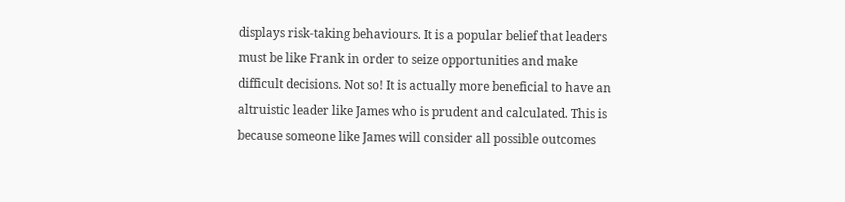displays risk-taking behaviours. It is a popular belief that leaders must be like Frank in order to seize opportunities and make difficult decisions. Not so! It is actually more beneficial to have an altruistic leader like James who is prudent and calculated. This is because someone like James will consider all possible outcomes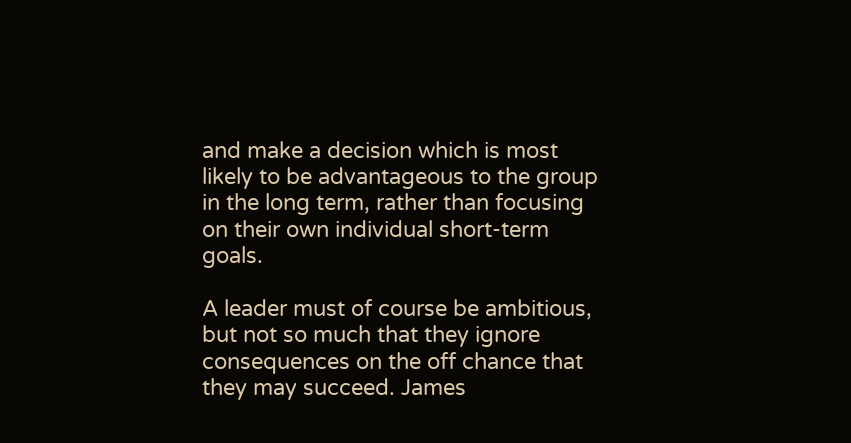and make a decision which is most likely to be advantageous to the group in the long term, rather than focusing on their own individual short-term goals.

A leader must of course be ambitious, but not so much that they ignore consequences on the off chance that they may succeed. James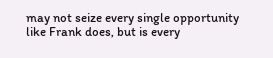may not seize every single opportunity like Frank does, but is every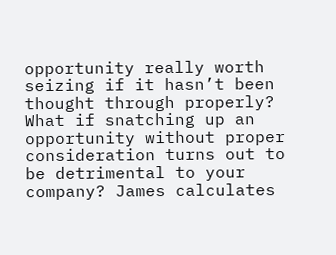opportunity really worth seizing if it hasn’t been thought through properly? What if snatching up an opportunity without proper consideration turns out to be detrimental to your company? James calculates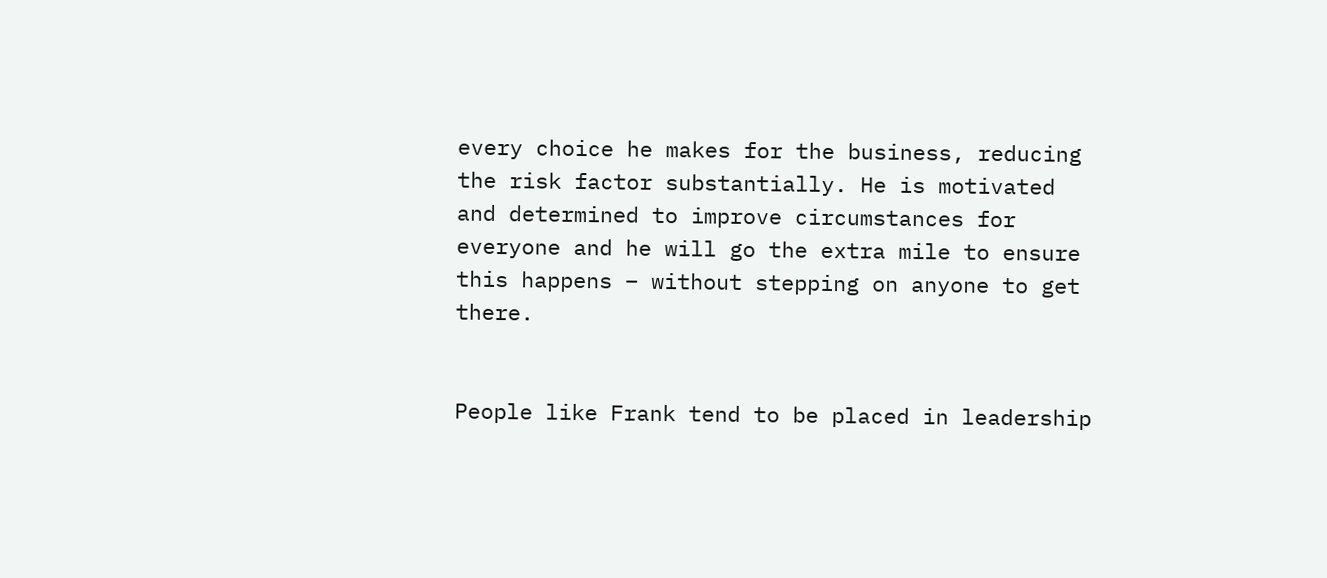every choice he makes for the business, reducing the risk factor substantially. He is motivated and determined to improve circumstances for everyone and he will go the extra mile to ensure this happens – without stepping on anyone to get there.


People like Frank tend to be placed in leadership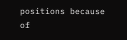positions because of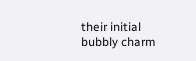their initial bubbly charm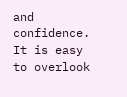and confidence. It is easy to overlook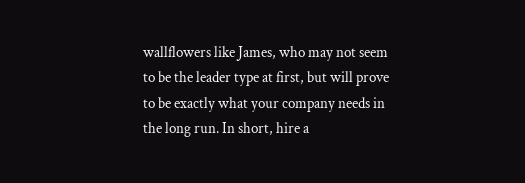wallflowers like James, who may not seem to be the leader type at first, but will prove to be exactly what your company needs in the long run. In short, hire a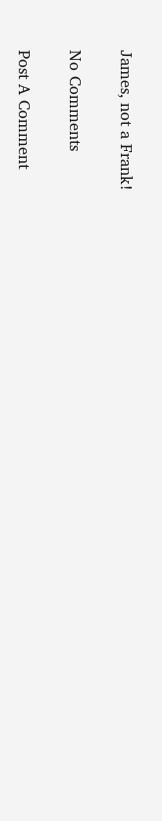James, not a Frank!

No Comments

Post A Comment